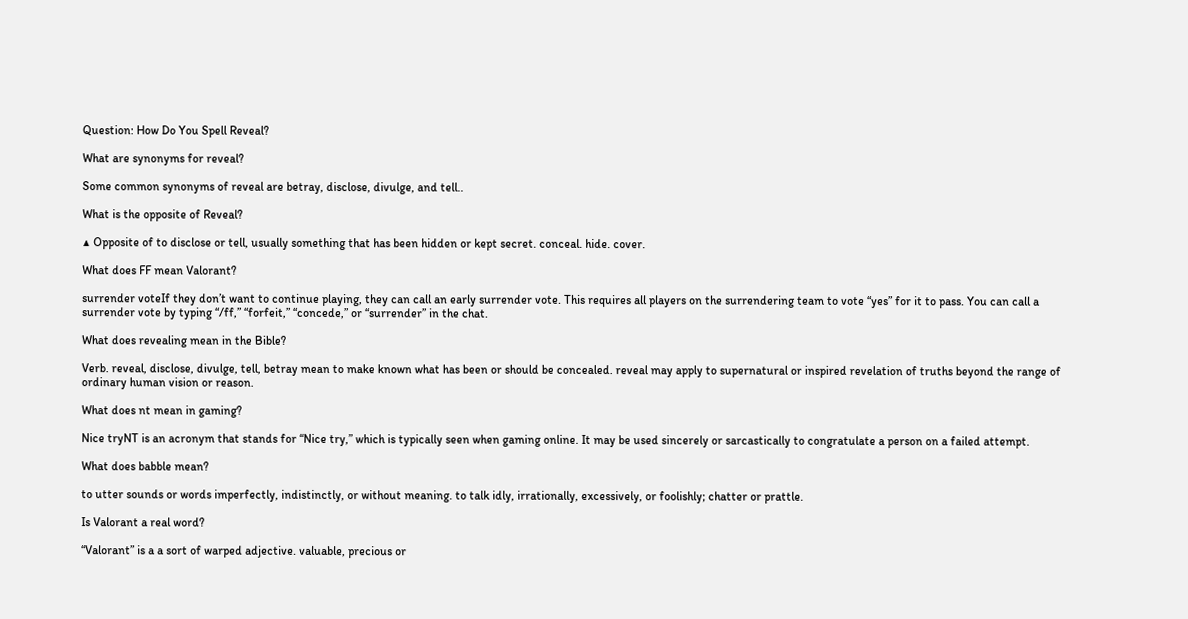Question: How Do You Spell Reveal?

What are synonyms for reveal?

Some common synonyms of reveal are betray, disclose, divulge, and tell..

What is the opposite of Reveal?

▲ Opposite of to disclose or tell, usually something that has been hidden or kept secret. conceal. hide. cover.

What does FF mean Valorant?

surrender voteIf they don’t want to continue playing, they can call an early surrender vote. This requires all players on the surrendering team to vote “yes” for it to pass. You can call a surrender vote by typing “/ff,” “forfeit,” “concede,” or “surrender” in the chat.

What does revealing mean in the Bible?

Verb. reveal, disclose, divulge, tell, betray mean to make known what has been or should be concealed. reveal may apply to supernatural or inspired revelation of truths beyond the range of ordinary human vision or reason.

What does nt mean in gaming?

Nice tryNT is an acronym that stands for “Nice try,” which is typically seen when gaming online. It may be used sincerely or sarcastically to congratulate a person on a failed attempt.

What does babble mean?

to utter sounds or words imperfectly, indistinctly, or without meaning. to talk idly, irrationally, excessively, or foolishly; chatter or prattle.

Is Valorant a real word?

“Valorant” is a a sort of warped adjective. valuable, precious or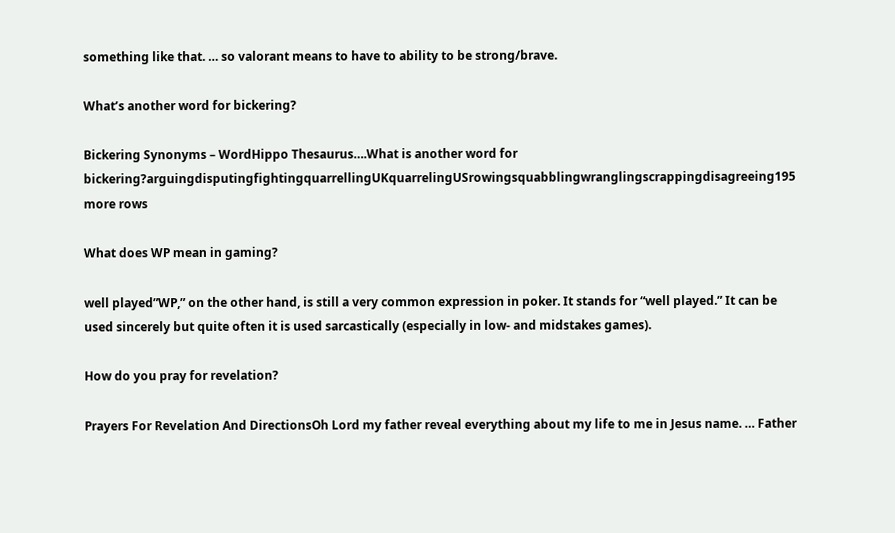something like that. … so valorant means to have to ability to be strong/brave.

What’s another word for bickering?

Bickering Synonyms – WordHippo Thesaurus….What is another word for bickering?arguingdisputingfightingquarrellingUKquarrelingUSrowingsquabblingwranglingscrappingdisagreeing195 more rows

What does WP mean in gaming?

well played”WP,” on the other hand, is still a very common expression in poker. It stands for “well played.” It can be used sincerely but quite often it is used sarcastically (especially in low- and midstakes games).

How do you pray for revelation?

Prayers For Revelation And DirectionsOh Lord my father reveal everything about my life to me in Jesus name. … Father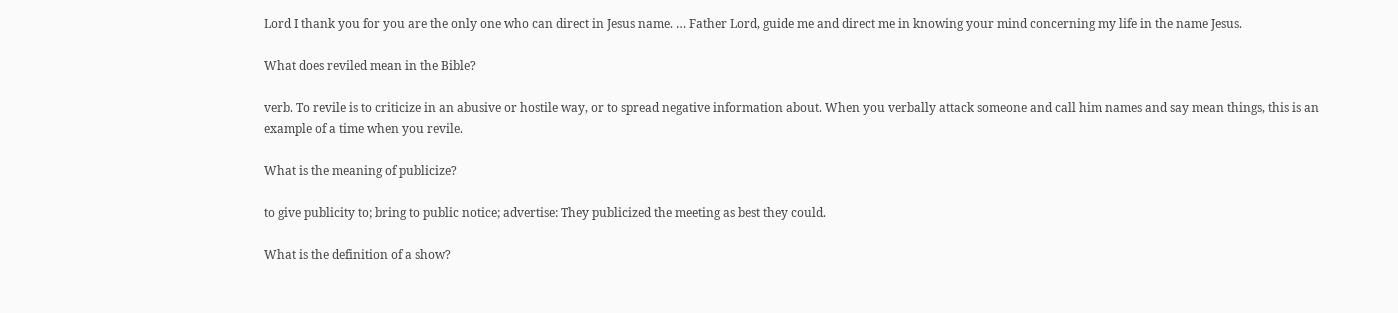Lord I thank you for you are the only one who can direct in Jesus name. … Father Lord, guide me and direct me in knowing your mind concerning my life in the name Jesus.

What does reviled mean in the Bible?

verb. To revile is to criticize in an abusive or hostile way, or to spread negative information about. When you verbally attack someone and call him names and say mean things, this is an example of a time when you revile.

What is the meaning of publicize?

to give publicity to; bring to public notice; advertise: They publicized the meeting as best they could.

What is the definition of a show?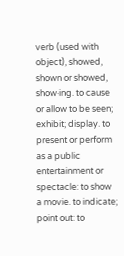verb (used with object), showed, shown or showed, show·ing. to cause or allow to be seen; exhibit; display. to present or perform as a public entertainment or spectacle: to show a movie. to indicate; point out: to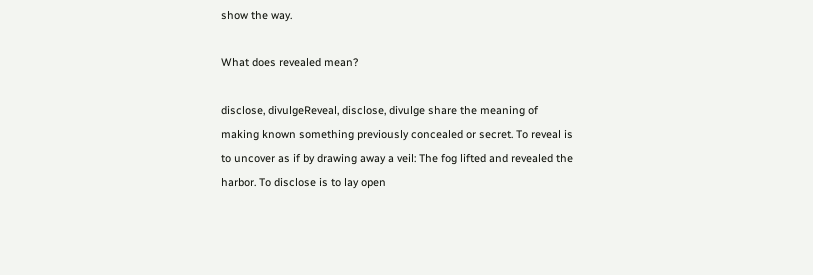show the way.

What does revealed mean?

disclose, divulgeReveal, disclose, divulge share the meaning of making known something previously concealed or secret. To reveal is to uncover as if by drawing away a veil: The fog lifted and revealed the harbor. To disclose is to lay open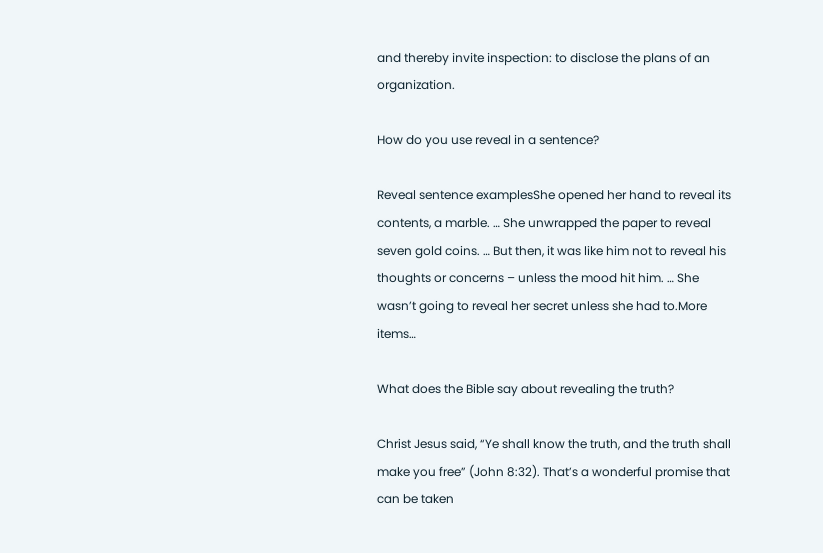and thereby invite inspection: to disclose the plans of an organization.

How do you use reveal in a sentence?

Reveal sentence examplesShe opened her hand to reveal its contents, a marble. … She unwrapped the paper to reveal seven gold coins. … But then, it was like him not to reveal his thoughts or concerns – unless the mood hit him. … She wasn’t going to reveal her secret unless she had to.More items…

What does the Bible say about revealing the truth?

Christ Jesus said, “Ye shall know the truth, and the truth shall make you free” (John 8:32). That’s a wonderful promise that can be taken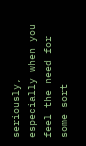seriously, especially when you feel the need for some sort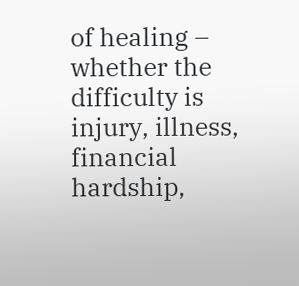of healing – whether the difficulty is injury, illness, financial hardship,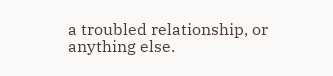a troubled relationship, or anything else.